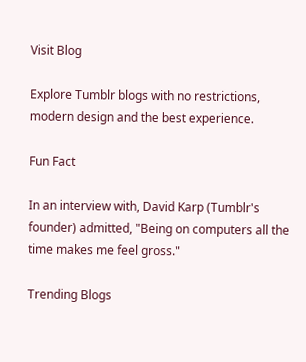Visit Blog

Explore Tumblr blogs with no restrictions, modern design and the best experience.

Fun Fact

In an interview with, David Karp (Tumblr's founder) admitted, "Being on computers all the time makes me feel gross."

Trending Blogs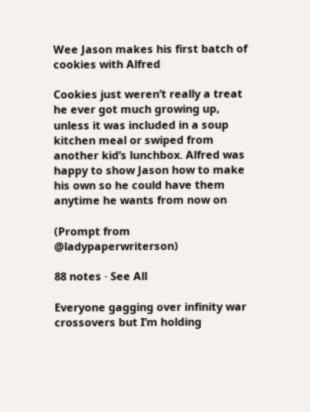Wee Jason makes his first batch of cookies with Alfred

Cookies just weren’t really a treat he ever got much growing up, unless it was included in a soup kitchen meal or swiped from another kid’s lunchbox. Alfred was happy to show Jason how to make his own so he could have them anytime he wants from now on

(Prompt from @ladypaperwriterson)

88 notes · See All

Everyone gagging over infinity war crossovers but I’m holding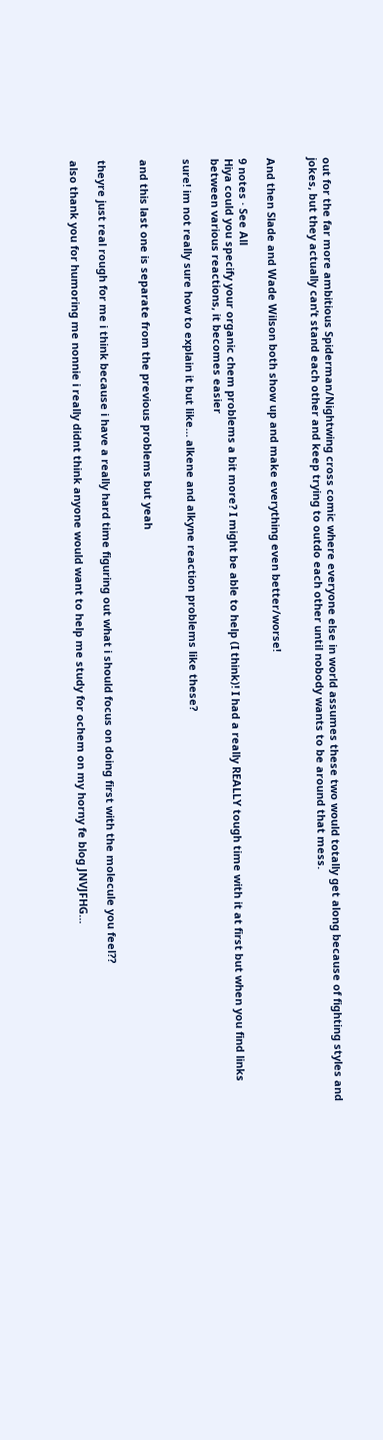out for the far more ambitious Spiderman/Nightwing cross comic where everyone else in world assumes these two would totally get along because of fighting styles and jokes, but they actually can’t stand each other and keep trying to outdo each other until nobody wants to be around that mess.


And then Slade and Wade Wilson both show up and make everything even better/worse!

9 notes · See All
Hiya could you specify your organic chem problems a bit more? I might be able to help (I think)! I had a really REALLY tough time with it at first but when you find links between various reactions, it becomes easier

sure! im not really sure how to explain it but like… alkene and alkyne reaction problems like these?


and this last one is separate from the previous problems but yeah


theyre just real rough for me i think because i have a really hard time figuring out what i should focus on doing first with the molecule you feel??

also thank you for humoring me nonnie i really didnt think anyone would want to help me study for ochem on my horny fe blog JNVJFHG…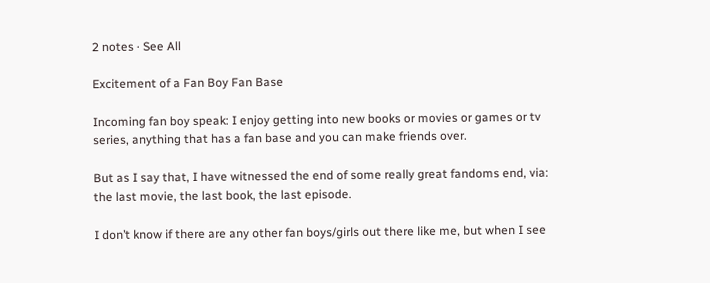2 notes · See All

Excitement of a Fan Boy Fan Base

Incoming fan boy speak: I enjoy getting into new books or movies or games or tv series, anything that has a fan base and you can make friends over.

But as I say that, I have witnessed the end of some really great fandoms end, via: the last movie, the last book, the last episode.

I don’t know if there are any other fan boys/girls out there like me, but when I see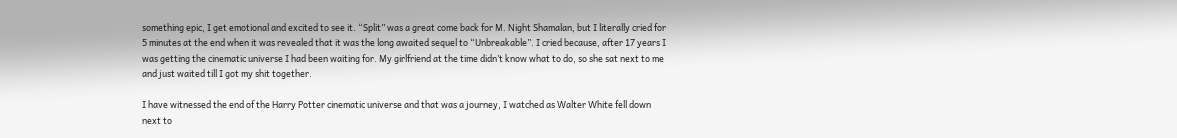something epic, I get emotional and excited to see it. “Split” was a great come back for M. Night Shamalan, but I literally cried for 5 minutes at the end when it was revealed that it was the long awaited sequel to “Unbreakable”. I cried because, after 17 years I was getting the cinematic universe I had been waiting for. My girlfriend at the time didn’t know what to do, so she sat next to me and just waited till I got my shit together.

I have witnessed the end of the Harry Potter cinematic universe and that was a journey, I watched as Walter White fell down next to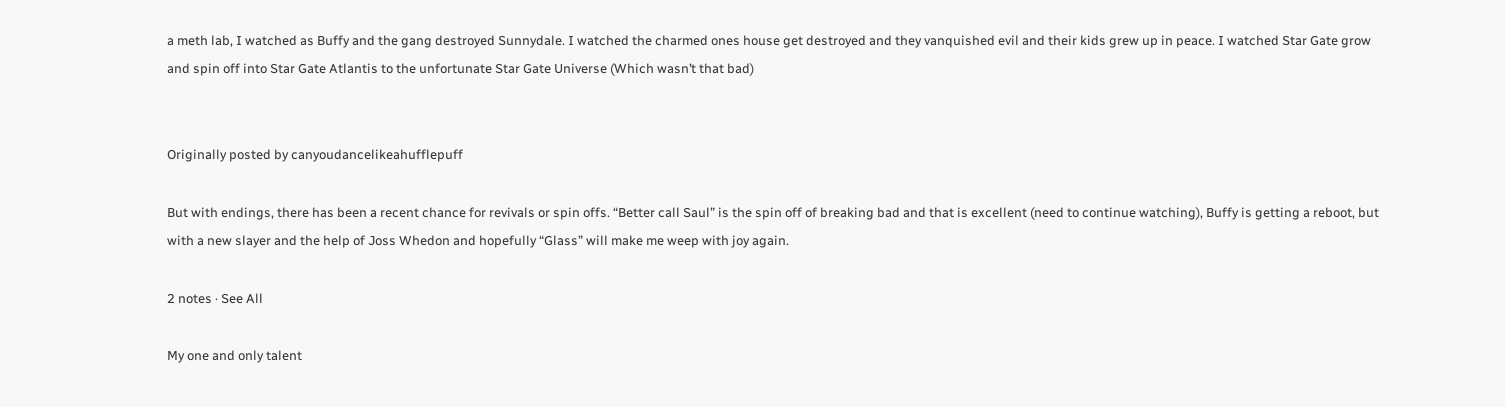a meth lab, I watched as Buffy and the gang destroyed Sunnydale. I watched the charmed ones house get destroyed and they vanquished evil and their kids grew up in peace. I watched Star Gate grow and spin off into Star Gate Atlantis to the unfortunate Star Gate Universe (Which wasn’t that bad)


Originally posted by canyoudancelikeahufflepuff

But with endings, there has been a recent chance for revivals or spin offs. “Better call Saul” is the spin off of breaking bad and that is excellent (need to continue watching), Buffy is getting a reboot, but with a new slayer and the help of Joss Whedon and hopefully “Glass” will make me weep with joy again.

2 notes · See All

My one and only talent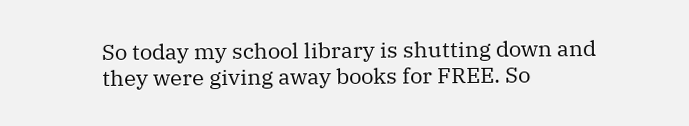So today my school library is shutting down and they were giving away books for FREE. So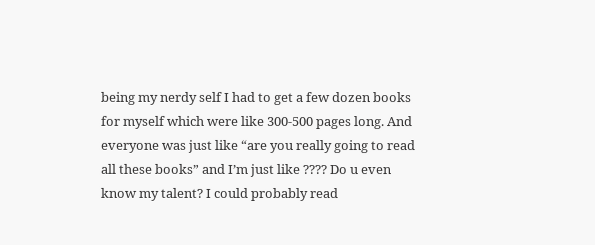being my nerdy self I had to get a few dozen books for myself which were like 300-500 pages long. And everyone was just like “are you really going to read all these books” and I’m just like ???? Do u even know my talent? I could probably read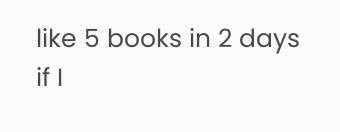like 5 books in 2 days if I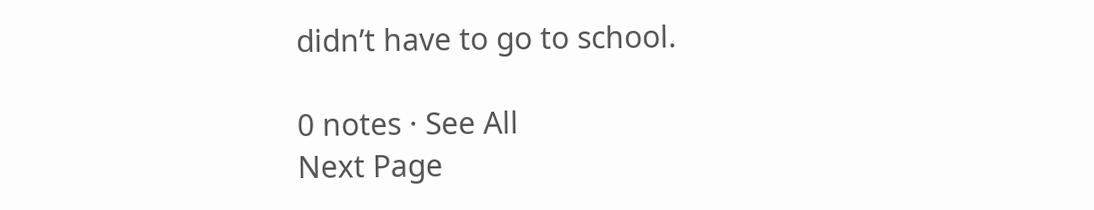didn’t have to go to school.

0 notes · See All
Next Page